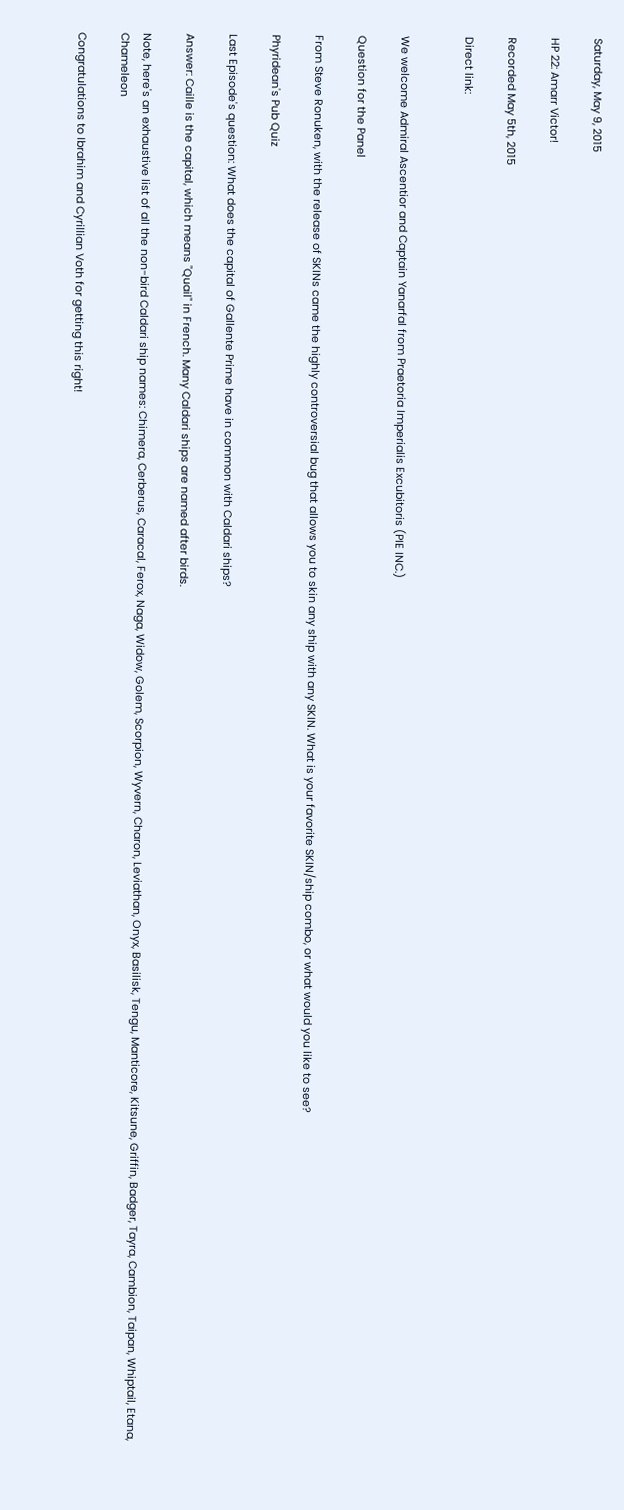Saturday, May 9, 2015

HP 22: Amarr Victor!

Recorded May 5th, 2015

Direct link:


We welcome Admiral Ascentior and Captain Yanarfal from Praetoria Imperialis Excubitoris (PIE INC.)

Question for the Panel

From Steve Ronuken, with the release of SKINs came the highly controversial bug that allows you to skin any ship with any SKIN. What is your favorite SKIN/ship combo, or what would you like to see?

Phyridean's Pub Quiz

Last Episode's question: What does the capital of Gallente Prime have in common with Caldari ships?

Answer: Caille is the capital, which means "Quail" in French. Many Caldari ships are named after birds.

Note, here's an exhaustive list of all the non-bird Caldari ship names: Chimera, Cerberus, Caracal, Ferox, Naga, Widow, Golem, Scorpion, Wyvern, Charon, Leviathan, Onyx, Basilisk, Tengu, Manticore, Kitsune, Griffin, Badger, Tayra, Cambion, Taipan, Whiptail, Etana, Chameleon

Congratulations to Ibrahim and Cyrillian Voth for getting this right!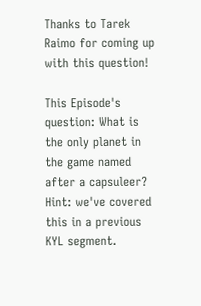Thanks to Tarek Raimo for coming up with this question!

This Episode's question: What is the only planet in the game named after a capsuleer? Hint: we've covered this in a previous KYL segment.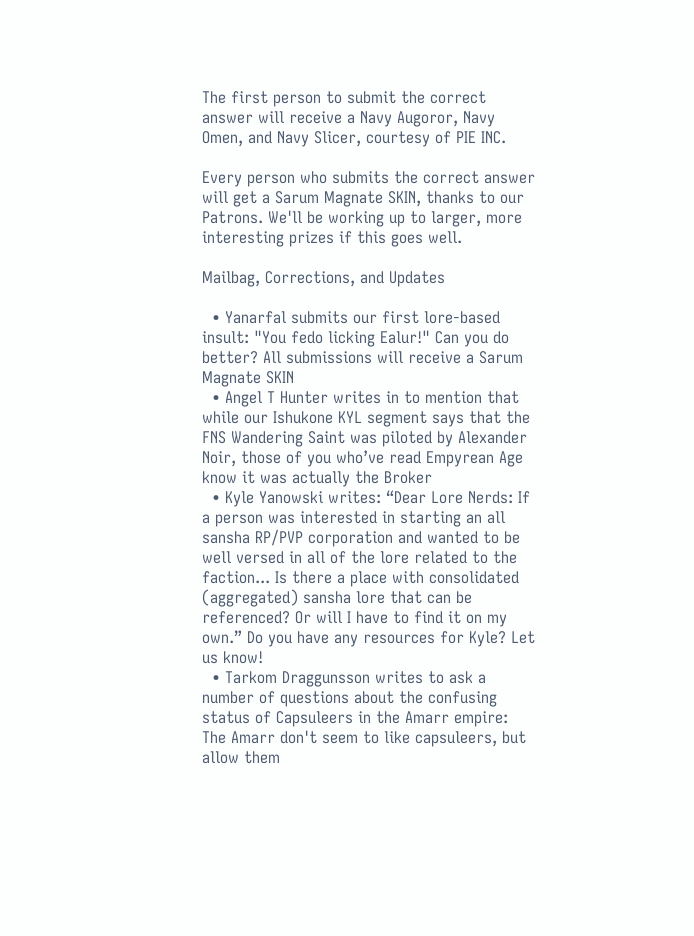The first person to submit the correct answer will receive a Navy Augoror, Navy Omen, and Navy Slicer, courtesy of PIE INC.

Every person who submits the correct answer will get a Sarum Magnate SKIN, thanks to our Patrons. We'll be working up to larger, more interesting prizes if this goes well.

Mailbag, Corrections, and Updates

  • Yanarfal submits our first lore-based insult: "You fedo licking Ealur!" Can you do better? All submissions will receive a Sarum Magnate SKIN
  • Angel T Hunter writes in to mention that while our Ishukone KYL segment says that the FNS Wandering Saint was piloted by Alexander Noir, those of you who’ve read Empyrean Age know it was actually the Broker
  • Kyle Yanowski writes: “Dear Lore Nerds: If a person was interested in starting an all sansha RP/PVP corporation and wanted to be well versed in all of the lore related to the faction... Is there a place with consolidated (aggregated) sansha lore that can be referenced? Or will I have to find it on my own.” Do you have any resources for Kyle? Let us know!
  • Tarkom Draggunsson writes to ask a number of questions about the confusing status of Capsuleers in the Amarr empire: The Amarr don't seem to like capsuleers, but allow them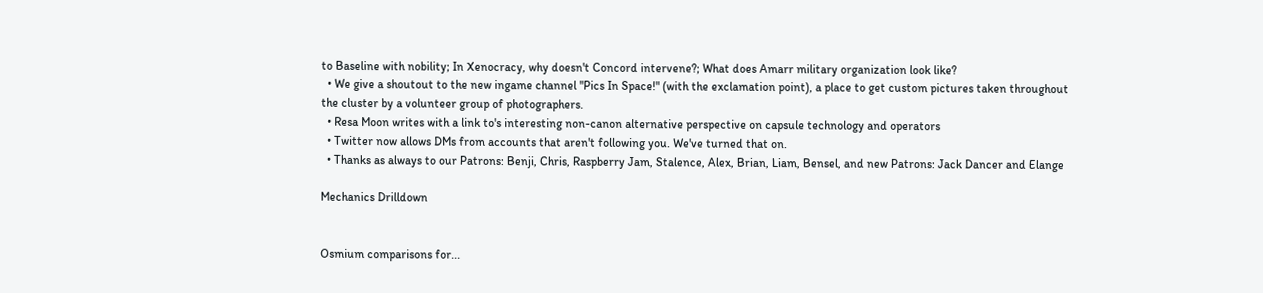to Baseline with nobility; In Xenocracy, why doesn't Concord intervene?; What does Amarr military organization look like?
  • We give a shoutout to the new ingame channel "Pics In Space!" (with the exclamation point), a place to get custom pictures taken throughout the cluster by a volunteer group of photographers.
  • Resa Moon writes with a link to's interesting non-canon alternative perspective on capsule technology and operators
  • Twitter now allows DMs from accounts that aren't following you. We've turned that on.
  • Thanks as always to our Patrons: Benji, Chris, Raspberry Jam, Stalence, Alex, Brian, Liam, Bensel, and new Patrons: Jack Dancer and Elange

Mechanics Drilldown


Osmium comparisons for...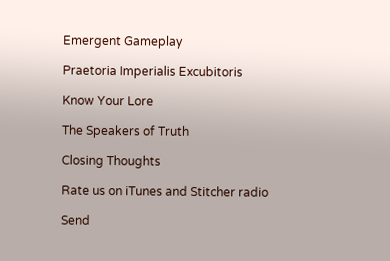Emergent Gameplay

Praetoria Imperialis Excubitoris

Know Your Lore

The Speakers of Truth

Closing Thoughts

Rate us on iTunes and Stitcher radio

Send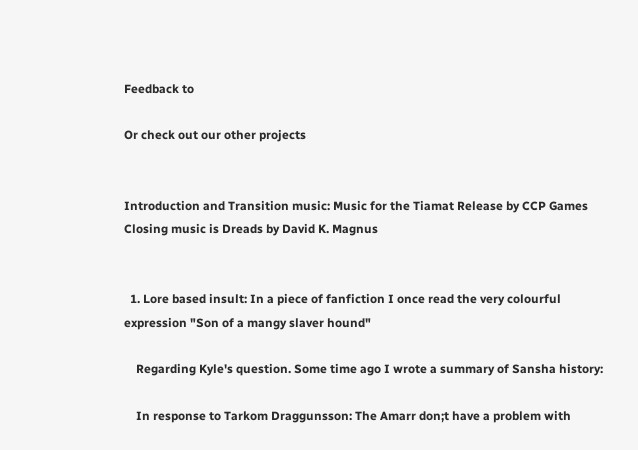Feedback to

Or check out our other projects


Introduction and Transition music: Music for the Tiamat Release by CCP Games
Closing music is Dreads by David K. Magnus


  1. Lore based insult: In a piece of fanfiction I once read the very colourful expression "Son of a mangy slaver hound"

    Regarding Kyle's question. Some time ago I wrote a summary of Sansha history:

    In response to Tarkom Draggunsson: The Amarr don;t have a problem with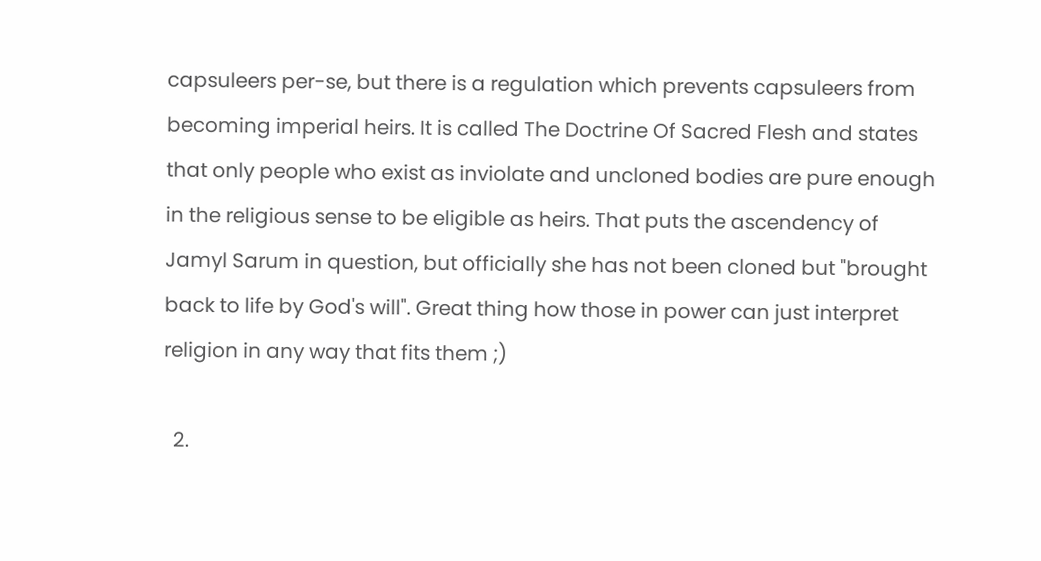capsuleers per-se, but there is a regulation which prevents capsuleers from becoming imperial heirs. It is called The Doctrine Of Sacred Flesh and states that only people who exist as inviolate and uncloned bodies are pure enough in the religious sense to be eligible as heirs. That puts the ascendency of Jamyl Sarum in question, but officially she has not been cloned but "brought back to life by God's will". Great thing how those in power can just interpret religion in any way that fits them ;)

  2.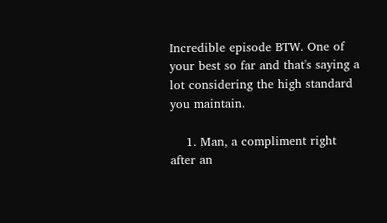Incredible episode BTW. One of your best so far and that's saying a lot considering the high standard you maintain.

    1. Man, a compliment right after an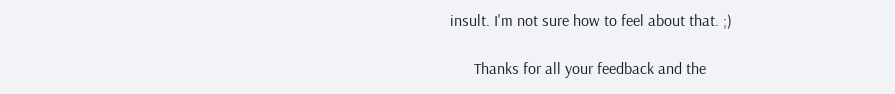insult. I'm not sure how to feel about that. ;)

      Thanks for all your feedback and the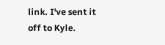link. I've sent it off to Kyle.